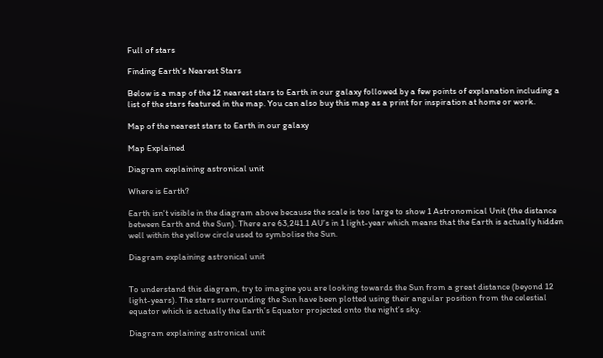Full of stars

Finding Earth's Nearest Stars

Below is a map of the 12 nearest stars to Earth in our galaxy followed by a few points of explanation including a list of the stars featured in the map. You can also buy this map as a print for inspiration at home or work.

Map of the nearest stars to Earth in our galaxy

Map Explained

Diagram explaining astronical unit

Where is Earth?

Earth isn't visible in the diagram above because the scale is too large to show 1 Astronomical Unit (the distance between Earth and the Sun). There are 63,241.1 AU’s in 1 light-year which means that the Earth is actually hidden well within the yellow circle used to symbolise the Sun.

Diagram explaining astronical unit


To understand this diagram, try to imagine you are looking towards the Sun from a great distance (beyond 12 light-years). The stars surrounding the Sun have been plotted using their angular position from the celestial equator which is actually the Earth’s Equator projected onto the night’s sky.

Diagram explaining astronical unit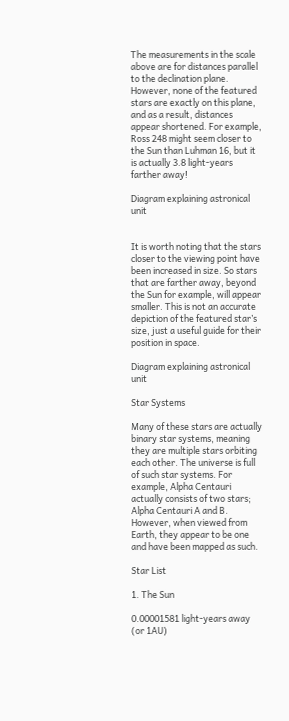The measurements in the scale above are for distances parallel to the declination plane. However, none of the featured stars are exactly on this plane, and as a result, distances appear shortened. For example, Ross 248 might seem closer to the Sun than Luhman 16, but it is actually 3.8 light-years farther away!

Diagram explaining astronical unit


It is worth noting that the stars closer to the viewing point have been increased in size. So stars that are farther away, beyond the Sun for example, will appear smaller. This is not an accurate depiction of the featured star’s size, just a useful guide for their position in space.

Diagram explaining astronical unit

Star Systems

Many of these stars are actually binary star systems, meaning they are multiple stars orbiting each other. The universe is full of such star systems. For example, Alpha Centauri actually consists of two stars; Alpha Centauri A and B. However, when viewed from Earth, they appear to be one and have been mapped as such.

Star List

1. The Sun

0.00001581 light-years away (or 1AU)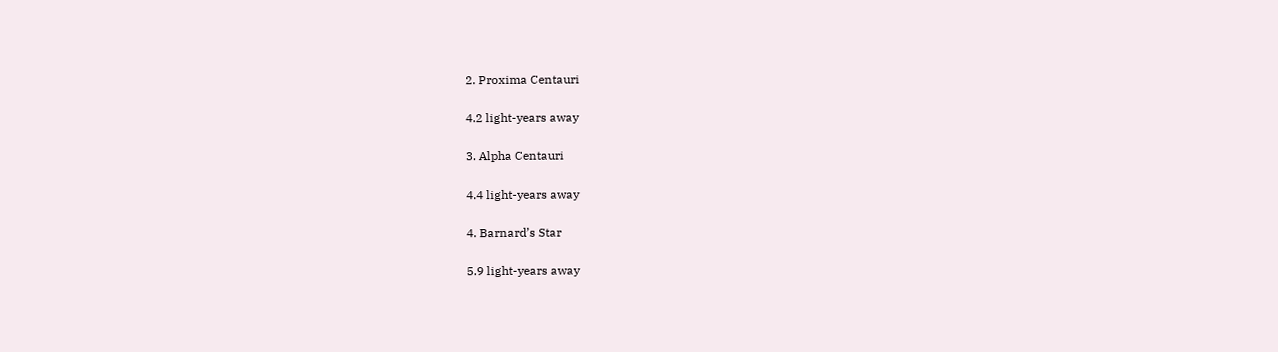2. Proxima Centauri

4.2 light-years away

3. Alpha Centauri

4.4 light-years away

4. Barnard’s Star

5.9 light-years away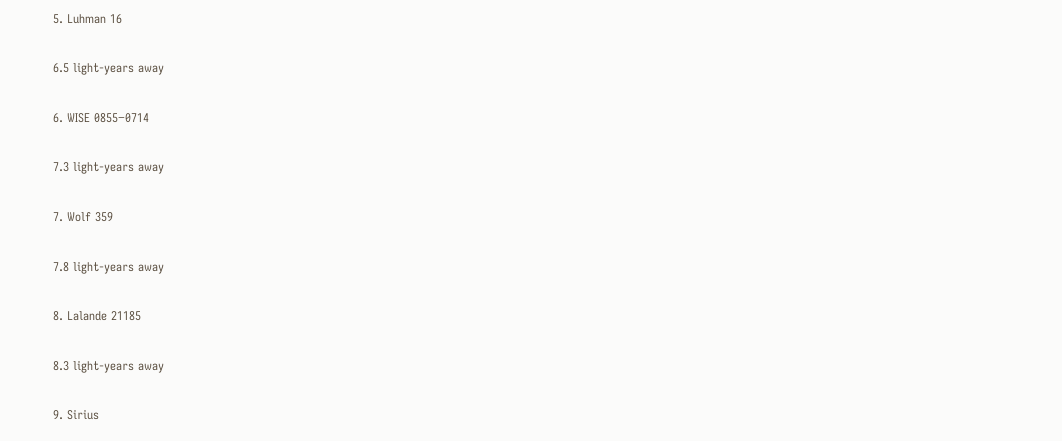5. Luhman 16

6.5 light-years away

6. WISE 0855−0714

7.3 light-years away

7. Wolf 359

7.8 light-years away

8. Lalande 21185

8.3 light-years away

9. Sirius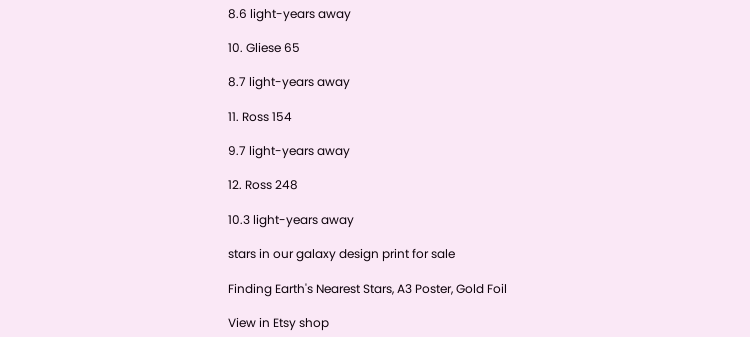8.6 light-years away

10. Gliese 65

8.7 light-years away

11. Ross 154

9.7 light-years away

12. Ross 248

10.3 light-years away

stars in our galaxy design print for sale

Finding Earth's Nearest Stars, A3 Poster, Gold Foil

View in Etsy shop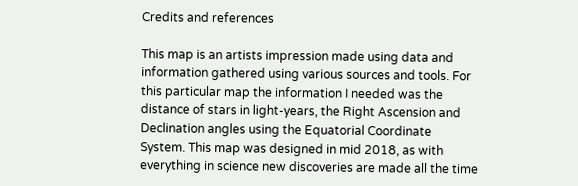Credits and references

This map is an artists impression made using data and information gathered using various sources and tools. For this particular map the information I needed was the distance of stars in light-years, the Right Ascension and Declination angles using the Equatorial Coordinate System. This map was designed in mid 2018, as with everything in science new discoveries are made all the time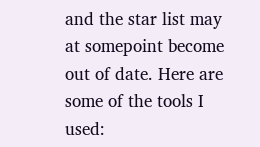and the star list may at somepoint become out of date. Here are some of the tools I used: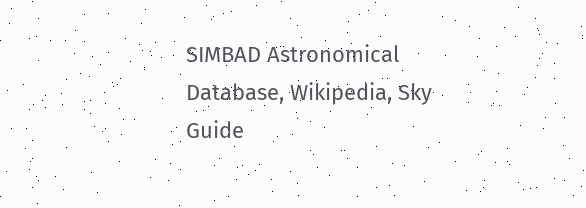SIMBAD Astronomical Database, Wikipedia, Sky Guide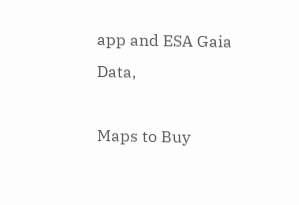app and ESA Gaia Data,

Maps to Buy